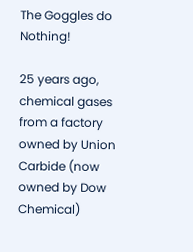The Goggles do Nothing!

25 years ago, chemical gases from a factory owned by Union Carbide (now owned by Dow Chemical)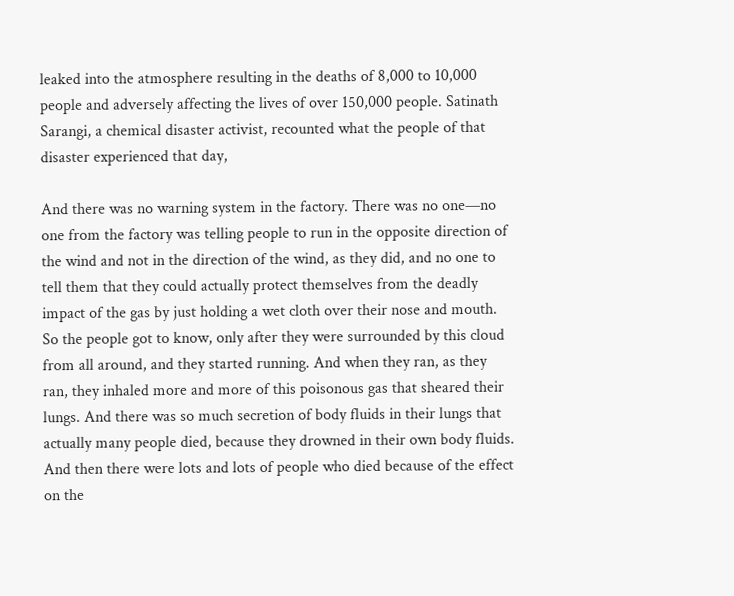leaked into the atmosphere resulting in the deaths of 8,000 to 10,000 people and adversely affecting the lives of over 150,000 people. Satinath Sarangi, a chemical disaster activist, recounted what the people of that disaster experienced that day,

And there was no warning system in the factory. There was no one—no one from the factory was telling people to run in the opposite direction of the wind and not in the direction of the wind, as they did, and no one to tell them that they could actually protect themselves from the deadly impact of the gas by just holding a wet cloth over their nose and mouth. So the people got to know, only after they were surrounded by this cloud from all around, and they started running. And when they ran, as they ran, they inhaled more and more of this poisonous gas that sheared their lungs. And there was so much secretion of body fluids in their lungs that actually many people died, because they drowned in their own body fluids. And then there were lots and lots of people who died because of the effect on the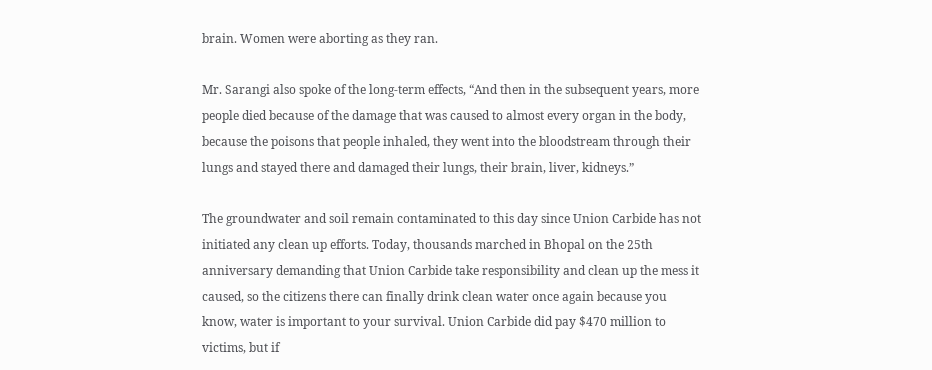brain. Women were aborting as they ran.

Mr. Sarangi also spoke of the long-term effects, “And then in the subsequent years, more people died because of the damage that was caused to almost every organ in the body, because the poisons that people inhaled, they went into the bloodstream through their lungs and stayed there and damaged their lungs, their brain, liver, kidneys.”

The groundwater and soil remain contaminated to this day since Union Carbide has not initiated any clean up efforts. Today, thousands marched in Bhopal on the 25th anniversary demanding that Union Carbide take responsibility and clean up the mess it caused, so the citizens there can finally drink clean water once again because you know, water is important to your survival. Union Carbide did pay $470 million to victims, but if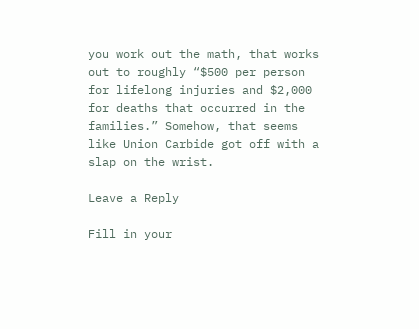you work out the math, that works out to roughly “$500 per person for lifelong injuries and $2,000 for deaths that occurred in the families.” Somehow, that seems like Union Carbide got off with a slap on the wrist.

Leave a Reply

Fill in your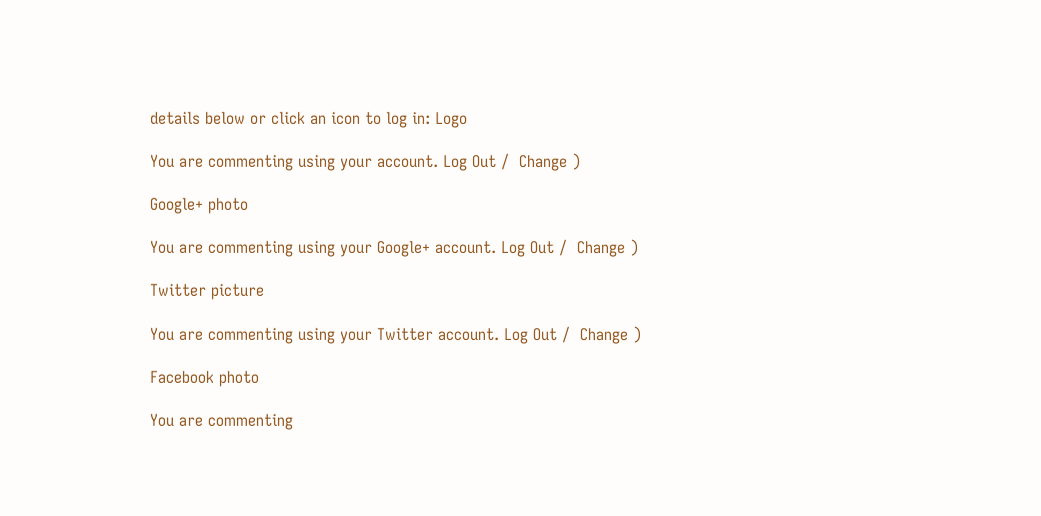details below or click an icon to log in: Logo

You are commenting using your account. Log Out /  Change )

Google+ photo

You are commenting using your Google+ account. Log Out /  Change )

Twitter picture

You are commenting using your Twitter account. Log Out /  Change )

Facebook photo

You are commenting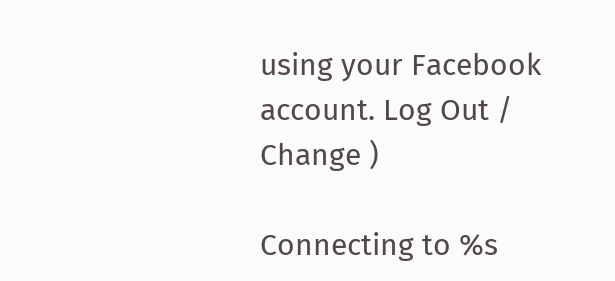using your Facebook account. Log Out /  Change )

Connecting to %s